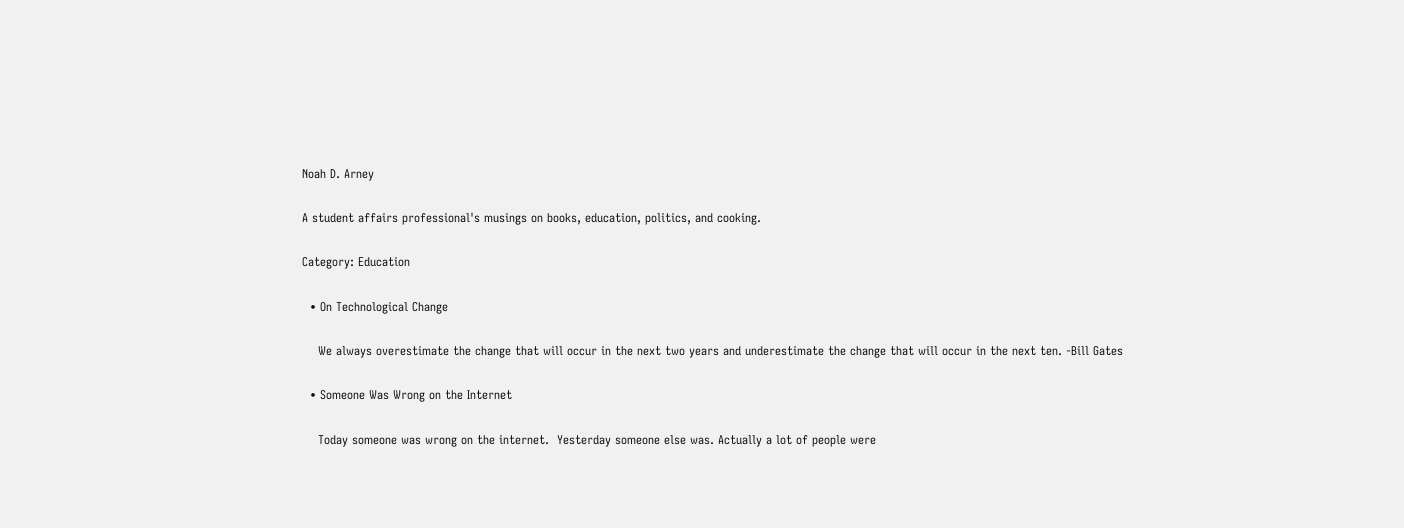Noah D. Arney

A student affairs professional's musings on books, education, politics, and cooking.

Category: Education

  • On Technological Change

    We always overestimate the change that will occur in the next two years and underestimate the change that will occur in the next ten. -Bill Gates

  • Someone Was Wrong on the Internet

    Today someone was wrong on the internet.  Yesterday someone else was. Actually a lot of people were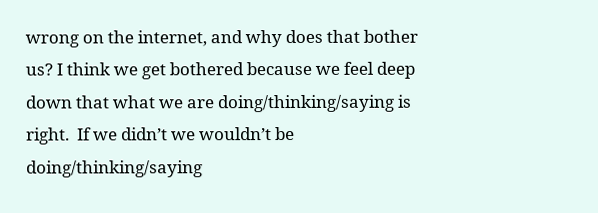wrong on the internet, and why does that bother us? I think we get bothered because we feel deep down that what we are doing/thinking/saying is right.  If we didn’t we wouldn’t be doing/thinking/saying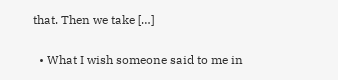that. Then we take […]

  • What I wish someone said to me in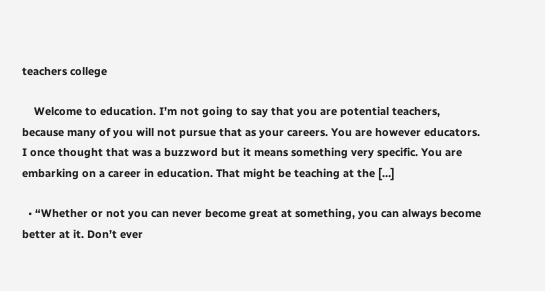teachers college

    Welcome to education. I’m not going to say that you are potential teachers, because many of you will not pursue that as your careers. You are however educators. I once thought that was a buzzword but it means something very specific. You are embarking on a career in education. That might be teaching at the […]

  • “Whether or not you can never become great at something, you can always become better at it. Don’t ever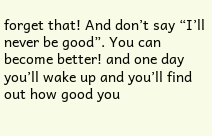forget that! And don’t say “I’ll never be good”. You can become better! and one day you’ll wake up and you’ll find out how good you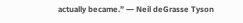actually became.” ― Neil deGrasse Tyson